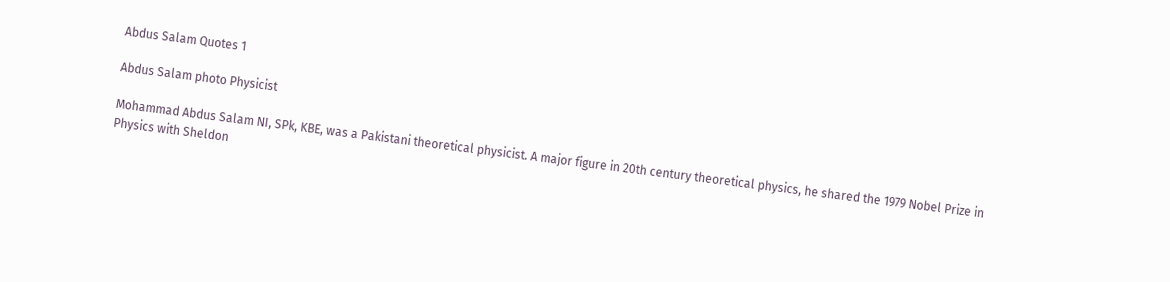Abdus Salam Quotes 1

Abdus Salam photo Physicist

Mohammad Abdus Salam NI, SPk, KBE, was a Pakistani theoretical physicist. A major figure in 20th century theoretical physics, he shared the 1979 Nobel Prize in Physics with Sheldon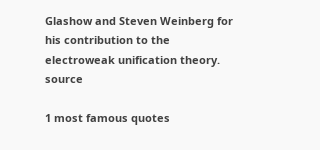Glashow and Steven Weinberg for his contribution to the electroweak unification theory. source

1 most famous quotes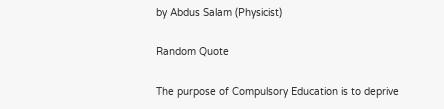by Abdus Salam (Physicist)

Random Quote

The purpose of Compulsory Education is to deprive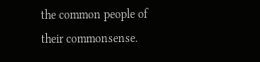the common people of their commonsense.